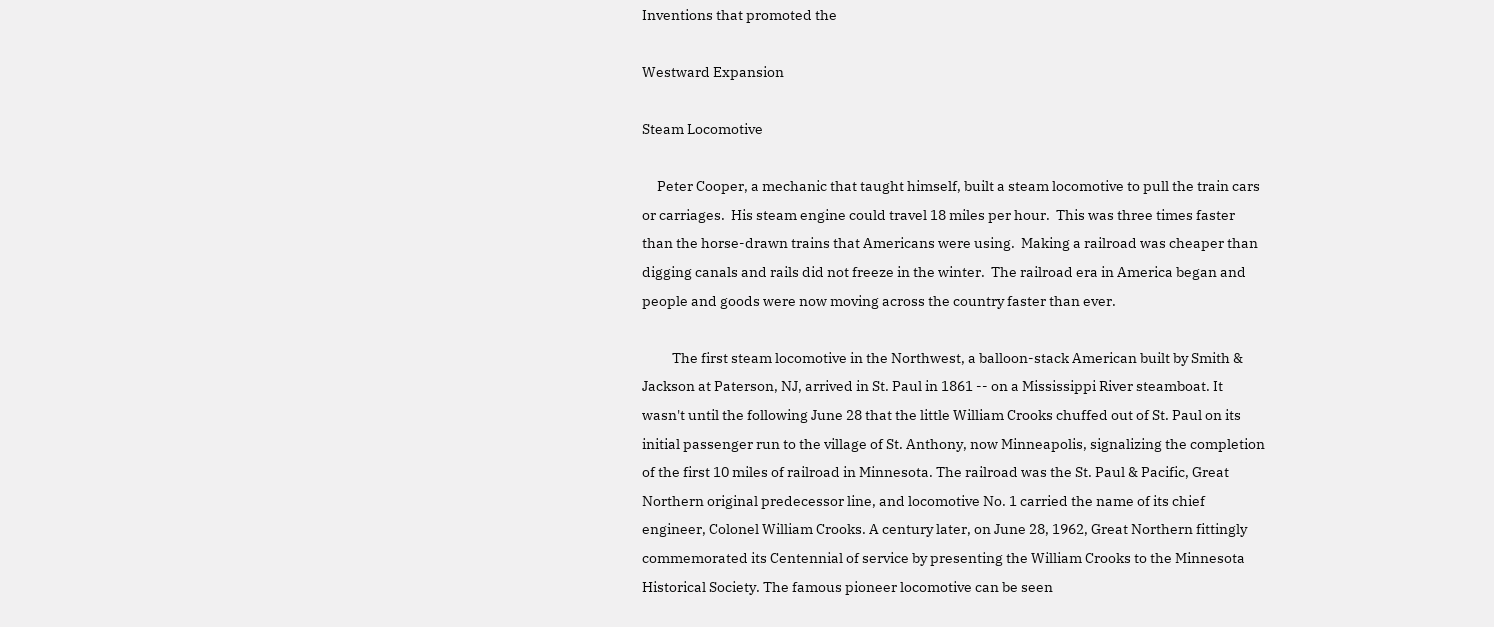Inventions that promoted the

Westward Expansion

Steam Locomotive

     Peter Cooper, a mechanic that taught himself, built a steam locomotive to pull the train cars or carriages.  His steam engine could travel 18 miles per hour.  This was three times faster than the horse-drawn trains that Americans were using.  Making a railroad was cheaper than digging canals and rails did not freeze in the winter.  The railroad era in America began and people and goods were now moving across the country faster than ever.

          The first steam locomotive in the Northwest, a balloon-stack American built by Smith & Jackson at Paterson, NJ, arrived in St. Paul in 1861 -- on a Mississippi River steamboat. It wasn't until the following June 28 that the little William Crooks chuffed out of St. Paul on its initial passenger run to the village of St. Anthony, now Minneapolis, signalizing the completion of the first 10 miles of railroad in Minnesota. The railroad was the St. Paul & Pacific, Great Northern original predecessor line, and locomotive No. 1 carried the name of its chief engineer, Colonel William Crooks. A century later, on June 28, 1962, Great Northern fittingly commemorated its Centennial of service by presenting the William Crooks to the Minnesota Historical Society. The famous pioneer locomotive can be seen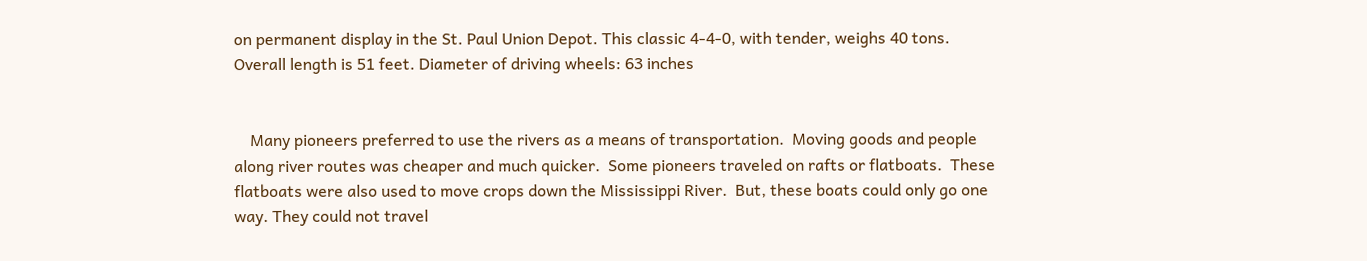on permanent display in the St. Paul Union Depot. This classic 4-4-0, with tender, weighs 40 tons. Overall length is 51 feet. Diameter of driving wheels: 63 inches


    Many pioneers preferred to use the rivers as a means of transportation.  Moving goods and people along river routes was cheaper and much quicker.  Some pioneers traveled on rafts or flatboats.  These flatboats were also used to move crops down the Mississippi River.  But, these boats could only go one way. They could not travel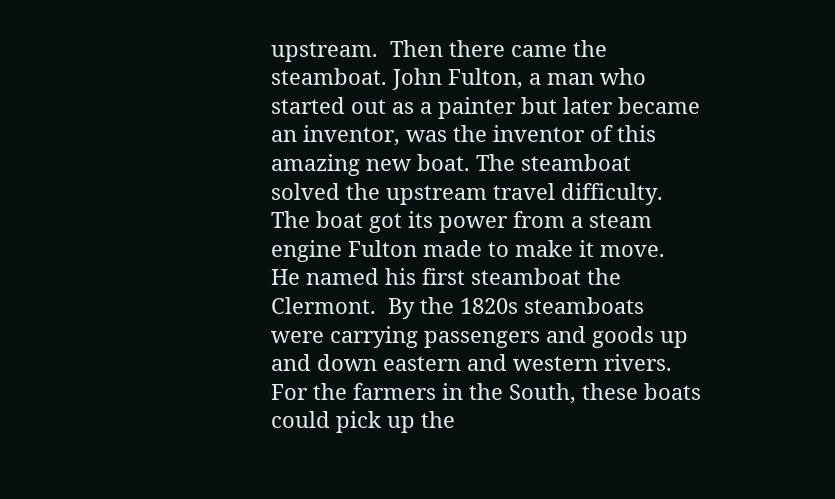upstream.  Then there came the steamboat. John Fulton, a man who started out as a painter but later became an inventor, was the inventor of this amazing new boat. The steamboat solved the upstream travel difficulty.  The boat got its power from a steam engine Fulton made to make it move.  He named his first steamboat the Clermont.  By the 1820s steamboats were carrying passengers and goods up and down eastern and western rivers.  For the farmers in the South, these boats could pick up the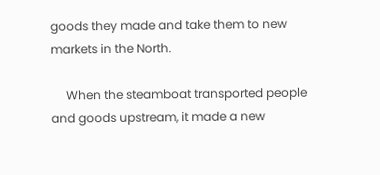goods they made and take them to new markets in the North.

     When the steamboat transported people and goods upstream, it made a new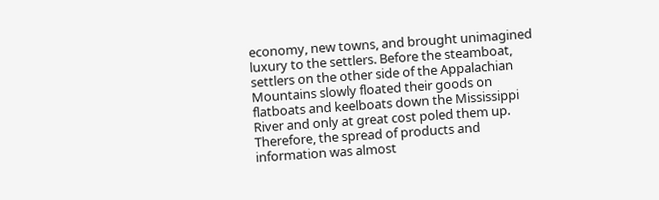economy, new towns, and brought unimagined luxury to the settlers. Before the steamboat, settlers on the other side of the Appalachian Mountains slowly floated their goods on flatboats and keelboats down the Mississippi River and only at great cost poled them up. Therefore, the spread of products and information was almost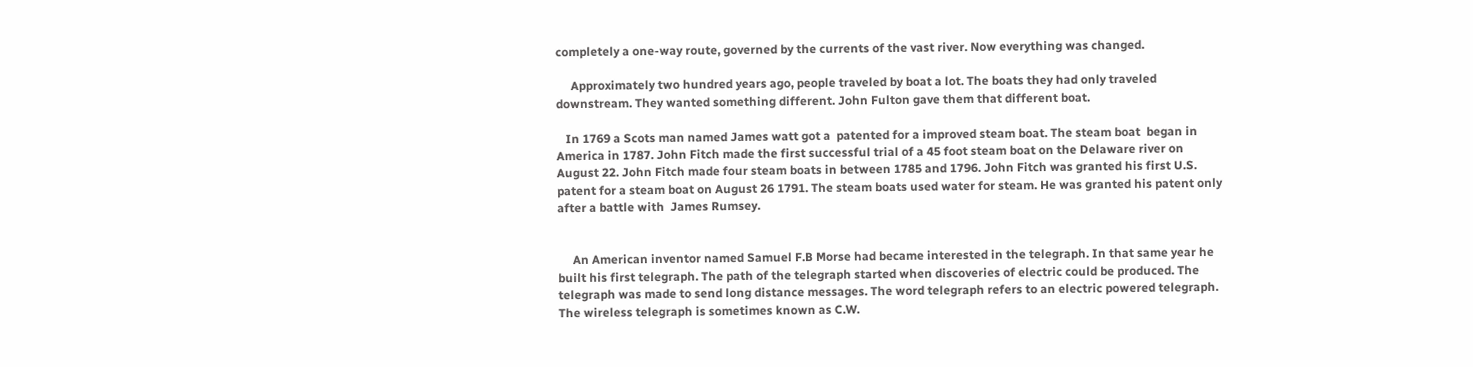completely a one-way route, governed by the currents of the vast river. Now everything was changed.

     Approximately two hundred years ago, people traveled by boat a lot. The boats they had only traveled downstream. They wanted something different. John Fulton gave them that different boat.

   In 1769 a Scots man named James watt got a  patented for a improved steam boat. The steam boat  began in America in 1787. John Fitch made the first successful trial of a 45 foot steam boat on the Delaware river on August 22. John Fitch made four steam boats in between 1785 and 1796. John Fitch was granted his first U.S. patent for a steam boat on August 26 1791. The steam boats used water for steam. He was granted his patent only after a battle with  James Rumsey.


     An American inventor named Samuel F.B Morse had became interested in the telegraph. In that same year he built his first telegraph. The path of the telegraph started when discoveries of electric could be produced. The telegraph was made to send long distance messages. The word telegraph refers to an electric powered telegraph.  The wireless telegraph is sometimes known as C.W.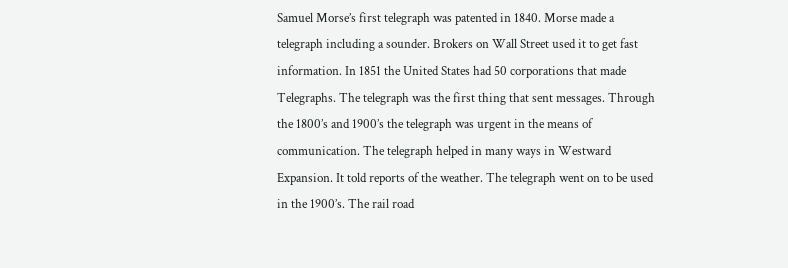Samuel Morse’s first telegraph was patented in 1840. Morse made a telegraph including a sounder. Brokers on Wall Street used it to get fast information. In 1851 the United States had 50 corporations that made Telegraphs. The telegraph was the first thing that sent messages. Through the 1800’s and 1900’s the telegraph was urgent in the means of communication. The telegraph helped in many ways in Westward Expansion. It told reports of the weather. The telegraph went on to be used in the 1900’s. The rail road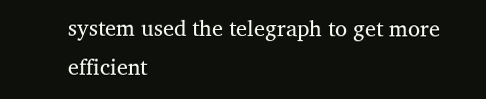system used the telegraph to get more efficient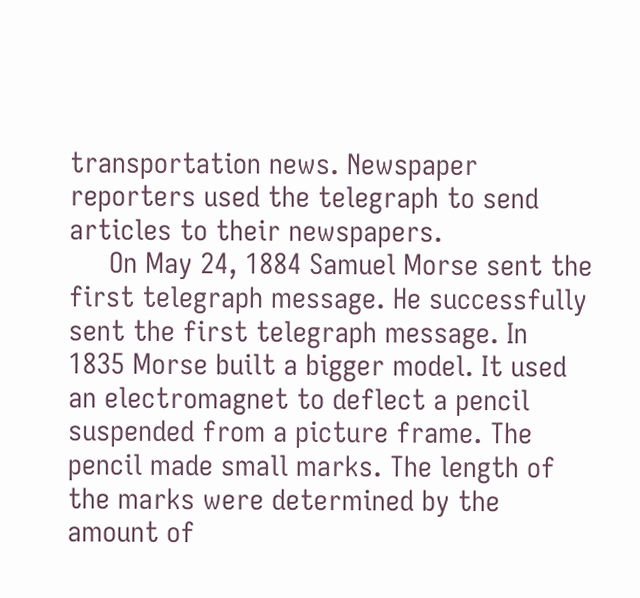transportation news. Newspaper reporters used the telegraph to send articles to their newspapers.
     On May 24, 1884 Samuel Morse sent the first telegraph message. He successfully sent the first telegraph message. In   1835 Morse built a bigger model. It used an electromagnet to deflect a pencil suspended from a picture frame. The pencil made small marks. The length of the marks were determined by the amount of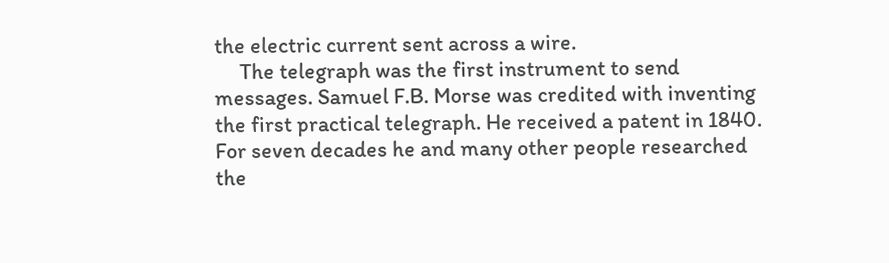the electric current sent across a wire.
     The telegraph was the first instrument to send messages. Samuel F.B. Morse was credited with inventing the first practical telegraph. He received a patent in 1840. For seven decades he and many other people researched the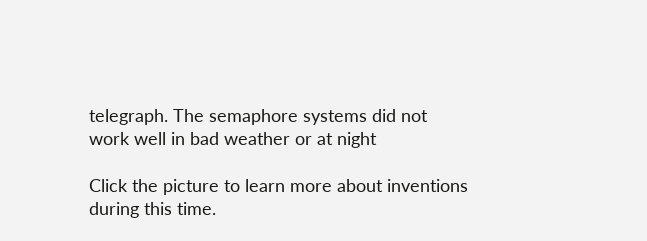telegraph. The semaphore systems did not work well in bad weather or at night

Click the picture to learn more about inventions during this time.